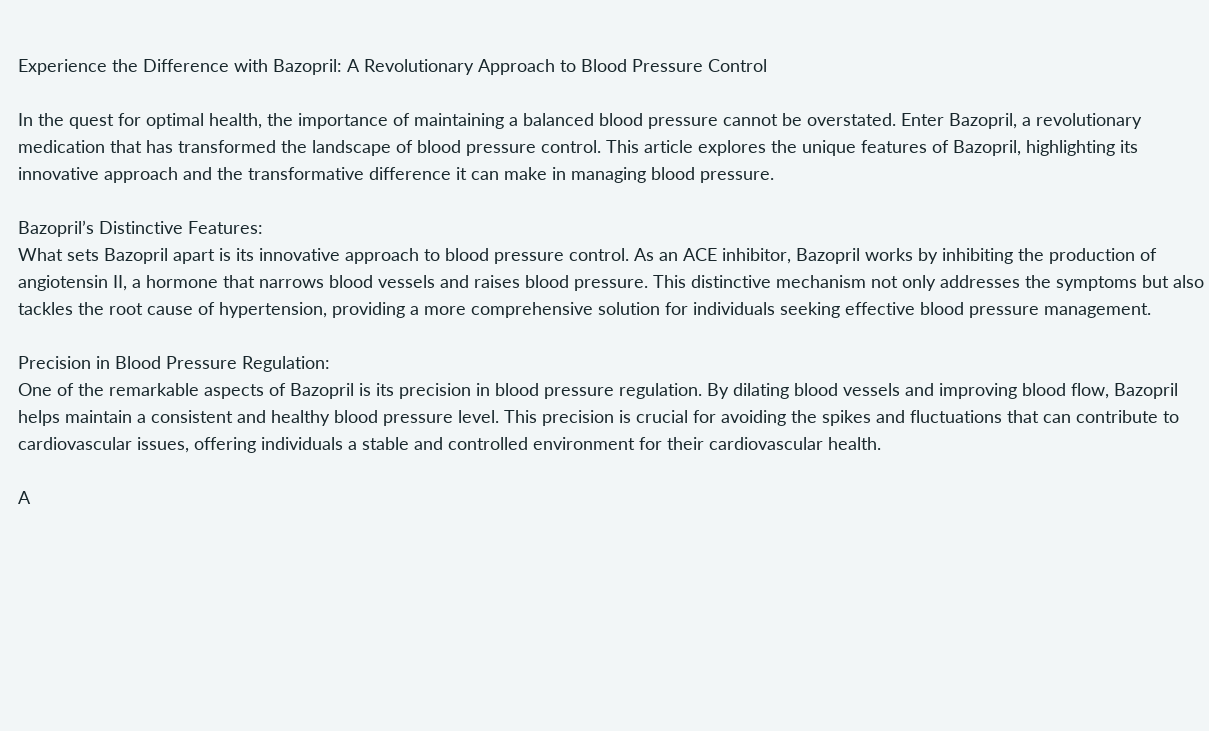Experience the Difference with Bazopril: A Revolutionary Approach to Blood Pressure Control

In the quest for optimal health, the importance of maintaining a balanced blood pressure cannot be overstated. Enter Bazopril, a revolutionary medication that has transformed the landscape of blood pressure control. This article explores the unique features of Bazopril, highlighting its innovative approach and the transformative difference it can make in managing blood pressure.

Bazopril’s Distinctive Features:
What sets Bazopril apart is its innovative approach to blood pressure control. As an ACE inhibitor, Bazopril works by inhibiting the production of angiotensin II, a hormone that narrows blood vessels and raises blood pressure. This distinctive mechanism not only addresses the symptoms but also tackles the root cause of hypertension, providing a more comprehensive solution for individuals seeking effective blood pressure management.

Precision in Blood Pressure Regulation:
One of the remarkable aspects of Bazopril is its precision in blood pressure regulation. By dilating blood vessels and improving blood flow, Bazopril helps maintain a consistent and healthy blood pressure level. This precision is crucial for avoiding the spikes and fluctuations that can contribute to cardiovascular issues, offering individuals a stable and controlled environment for their cardiovascular health.

A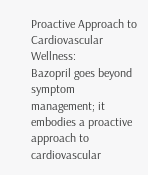Proactive Approach to Cardiovascular Wellness:
Bazopril goes beyond symptom management; it embodies a proactive approach to cardiovascular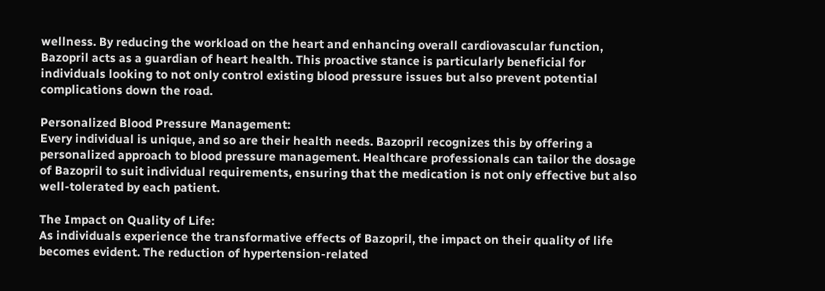wellness. By reducing the workload on the heart and enhancing overall cardiovascular function, Bazopril acts as a guardian of heart health. This proactive stance is particularly beneficial for individuals looking to not only control existing blood pressure issues but also prevent potential complications down the road.

Personalized Blood Pressure Management:
Every individual is unique, and so are their health needs. Bazopril recognizes this by offering a personalized approach to blood pressure management. Healthcare professionals can tailor the dosage of Bazopril to suit individual requirements, ensuring that the medication is not only effective but also well-tolerated by each patient.

The Impact on Quality of Life:
As individuals experience the transformative effects of Bazopril, the impact on their quality of life becomes evident. The reduction of hypertension-related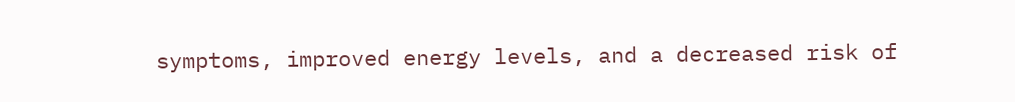symptoms, improved energy levels, and a decreased risk of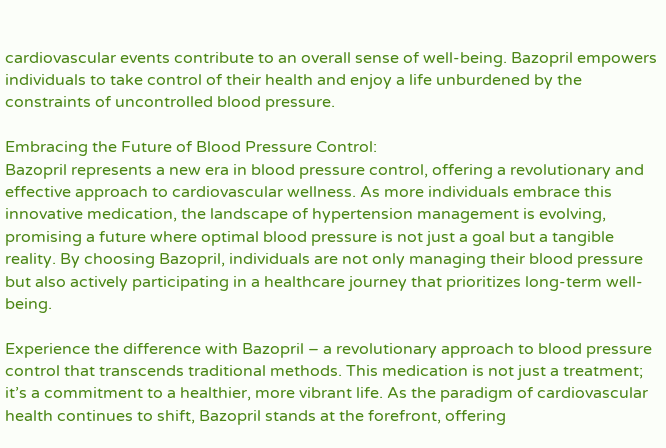cardiovascular events contribute to an overall sense of well-being. Bazopril empowers individuals to take control of their health and enjoy a life unburdened by the constraints of uncontrolled blood pressure.

Embracing the Future of Blood Pressure Control:
Bazopril represents a new era in blood pressure control, offering a revolutionary and effective approach to cardiovascular wellness. As more individuals embrace this innovative medication, the landscape of hypertension management is evolving, promising a future where optimal blood pressure is not just a goal but a tangible reality. By choosing Bazopril, individuals are not only managing their blood pressure but also actively participating in a healthcare journey that prioritizes long-term well-being.

Experience the difference with Bazopril – a revolutionary approach to blood pressure control that transcends traditional methods. This medication is not just a treatment; it’s a commitment to a healthier, more vibrant life. As the paradigm of cardiovascular health continues to shift, Bazopril stands at the forefront, offering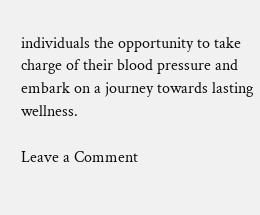individuals the opportunity to take charge of their blood pressure and embark on a journey towards lasting wellness.

Leave a Comment